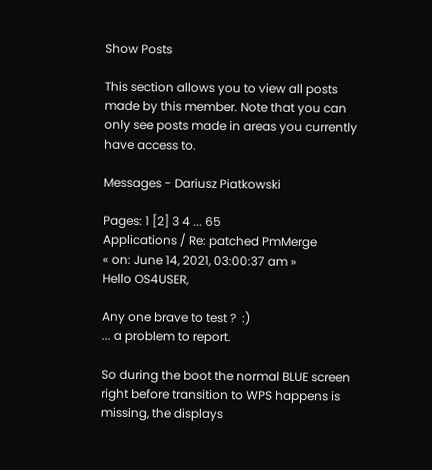Show Posts

This section allows you to view all posts made by this member. Note that you can only see posts made in areas you currently have access to.

Messages - Dariusz Piatkowski

Pages: 1 [2] 3 4 ... 65
Applications / Re: patched PmMerge
« on: June 14, 2021, 03:00:37 am »
Hello OS4USER,

Any one brave to test ?  :)
... a problem to report.

So during the boot the normal BLUE screen right before transition to WPS happens is missing, the displays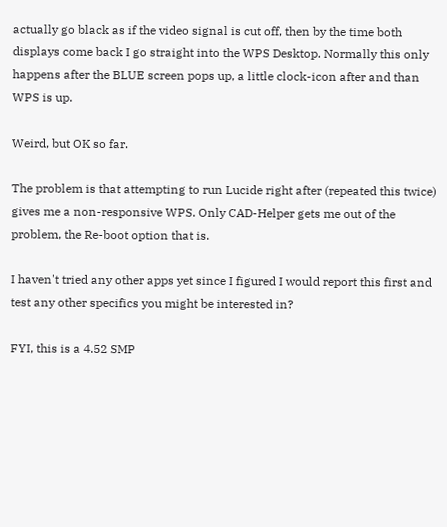actually go black as if the video signal is cut off, then by the time both displays come back I go straight into the WPS Desktop. Normally this only happens after the BLUE screen pops up, a little clock-icon after and than WPS is up.

Weird, but OK so far.

The problem is that attempting to run Lucide right after (repeated this twice) gives me a non-responsive WPS. Only CAD-Helper gets me out of the problem, the Re-boot option that is.

I haven't tried any other apps yet since I figured I would report this first and test any other specifics you might be interested in?

FYI, this is a 4.52 SMP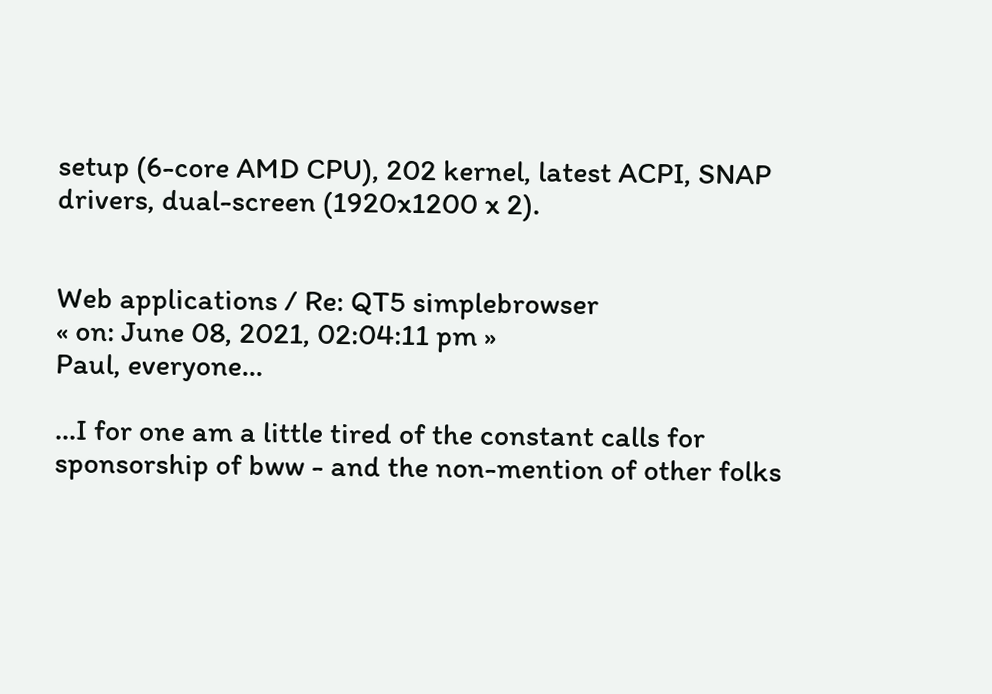setup (6-core AMD CPU), 202 kernel, latest ACPI, SNAP drivers, dual-screen (1920x1200 x 2).


Web applications / Re: QT5 simplebrowser
« on: June 08, 2021, 02:04:11 pm »
Paul, everyone...

...I for one am a little tired of the constant calls for sponsorship of bww - and the non-mention of other folks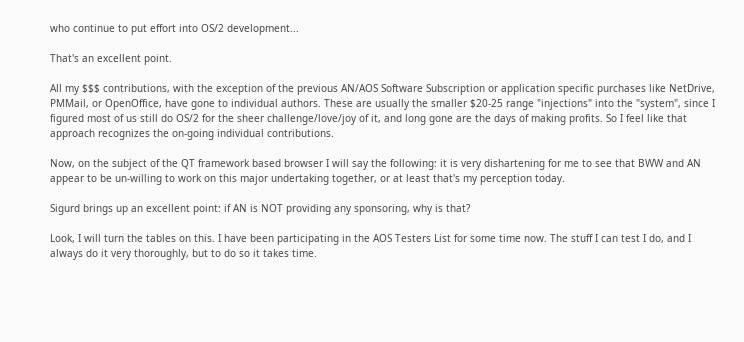who continue to put effort into OS/2 development...

That's an excellent point.

All my $$$ contributions, with the exception of the previous AN/AOS Software Subscription or application specific purchases like NetDrive, PMMail, or OpenOffice, have gone to individual authors. These are usually the smaller $20-25 range "injections" into the "system", since I figured most of us still do OS/2 for the sheer challenge/love/joy of it, and long gone are the days of making profits. So I feel like that approach recognizes the on-going individual contributions.

Now, on the subject of the QT framework based browser I will say the following: it is very dishartening for me to see that BWW and AN appear to be un-willing to work on this major undertaking together, or at least that's my perception today.

Sigurd brings up an excellent point: if AN is NOT providing any sponsoring, why is that?

Look, I will turn the tables on this. I have been participating in the AOS Testers List for some time now. The stuff I can test I do, and I always do it very thoroughly, but to do so it takes time.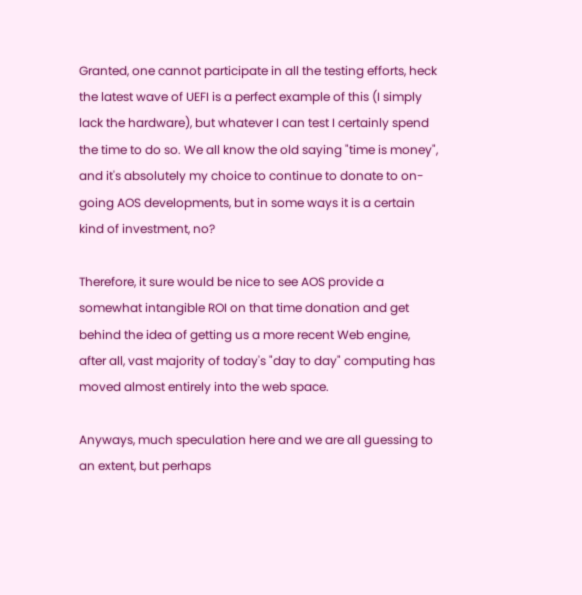Granted, one cannot participate in all the testing efforts, heck the latest wave of UEFI is a perfect example of this (I simply lack the hardware), but whatever I can test I certainly spend the time to do so. We all know the old saying "time is money", and it's absolutely my choice to continue to donate to on-going AOS developments, but in some ways it is a certain kind of investment, no?

Therefore, it sure would be nice to see AOS provide a somewhat intangible ROI on that time donation and get behind the idea of getting us a more recent Web engine, after all, vast majority of today's "day to day" computing has moved almost entirely into the web space.

Anyways, much speculation here and we are all guessing to an extent, but perhaps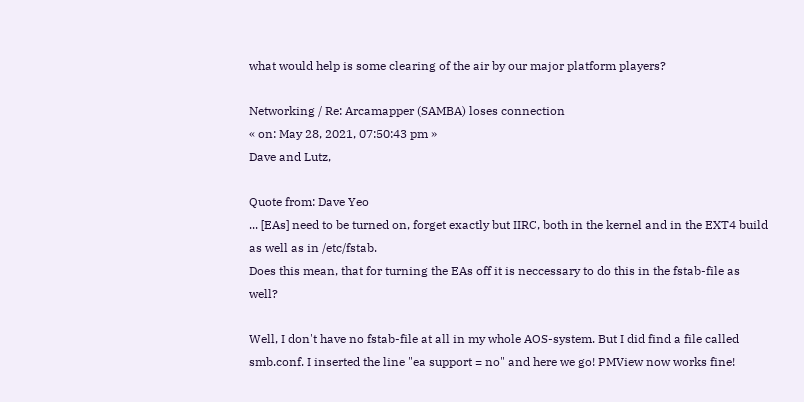what would help is some clearing of the air by our major platform players?

Networking / Re: Arcamapper (SAMBA) loses connection
« on: May 28, 2021, 07:50:43 pm »
Dave and Lutz,

Quote from: Dave Yeo
... [EAs] need to be turned on, forget exactly but IIRC, both in the kernel and in the EXT4 build as well as in /etc/fstab.
Does this mean, that for turning the EAs off it is neccessary to do this in the fstab-file as well?

Well, I don't have no fstab-file at all in my whole AOS-system. But I did find a file called smb.conf. I inserted the line "ea support = no" and here we go! PMView now works fine!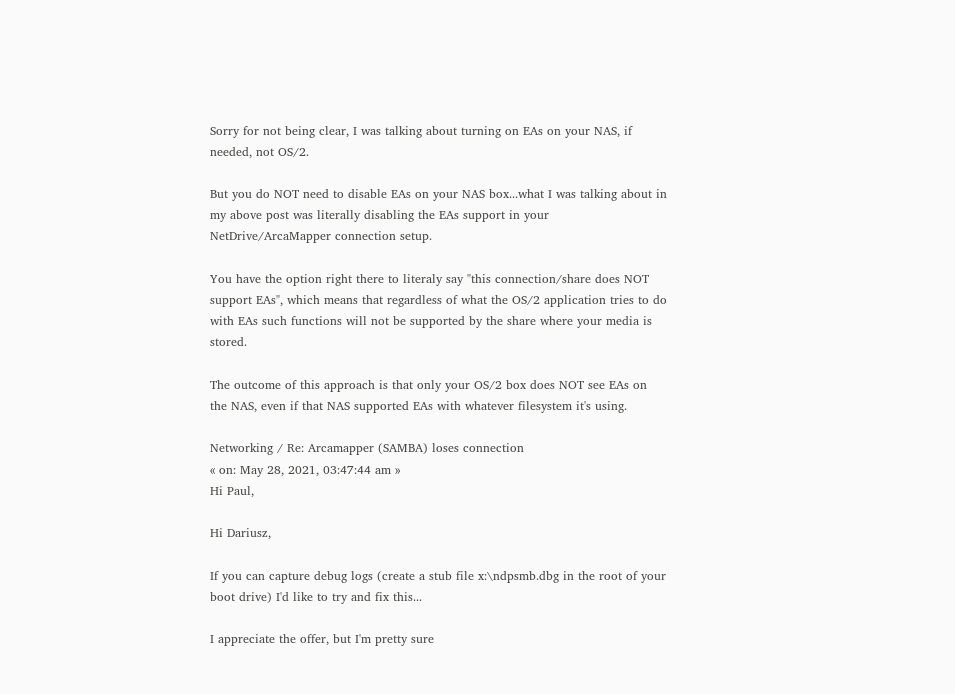Sorry for not being clear, I was talking about turning on EAs on your NAS, if needed, not OS/2.

But you do NOT need to disable EAs on your NAS box...what I was talking about in my above post was literally disabling the EAs support in your NetDrive/ArcaMapper connection setup.

You have the option right there to literaly say "this connection/share does NOT support EAs", which means that regardless of what the OS/2 application tries to do with EAs such functions will not be supported by the share where your media is stored.

The outcome of this approach is that only your OS/2 box does NOT see EAs on the NAS, even if that NAS supported EAs with whatever filesystem it's using.

Networking / Re: Arcamapper (SAMBA) loses connection
« on: May 28, 2021, 03:47:44 am »
Hi Paul,

Hi Dariusz,

If you can capture debug logs (create a stub file x:\ndpsmb.dbg in the root of your boot drive) I'd like to try and fix this...

I appreciate the offer, but I'm pretty sure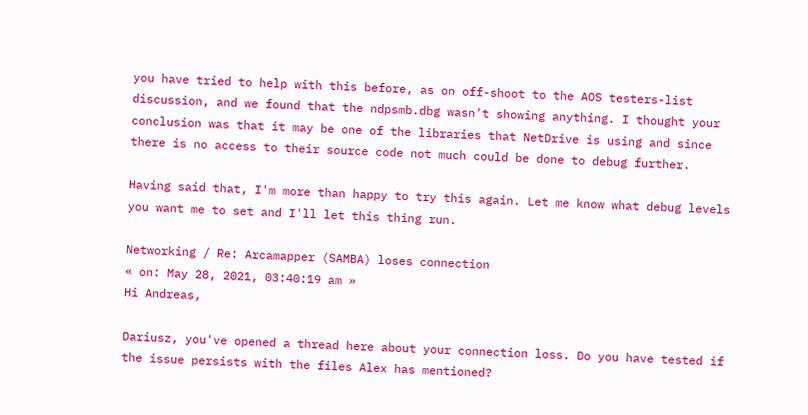you have tried to help with this before, as on off-shoot to the AOS testers-list discussion, and we found that the ndpsmb.dbg wasn't showing anything. I thought your conclusion was that it may be one of the libraries that NetDrive is using and since there is no access to their source code not much could be done to debug further.

Having said that, I'm more than happy to try this again. Let me know what debug levels you want me to set and I'll let this thing run.

Networking / Re: Arcamapper (SAMBA) loses connection
« on: May 28, 2021, 03:40:19 am »
Hi Andreas,

Dariusz, you've opened a thread here about your connection loss. Do you have tested if the issue persists with the files Alex has mentioned?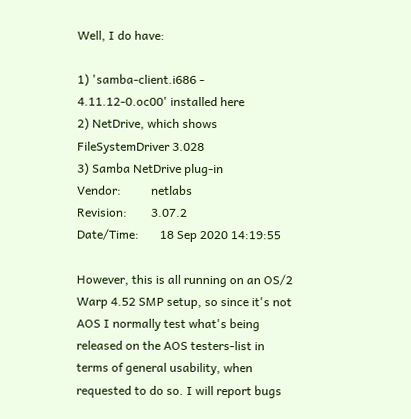Well, I do have:

1) 'samba-client.i686 - 4.11.12-0.oc00' installed here
2) NetDrive, which shows FileSystemDriver 3.028
3) Samba NetDrive plug-in
Vendor:          netlabs
Revision:        3.07.2
Date/Time:       18 Sep 2020 14:19:55

However, this is all running on an OS/2 Warp 4.52 SMP setup, so since it's not AOS I normally test what's being released on the AOS testers-list in terms of general usability, when requested to do so. I will report bugs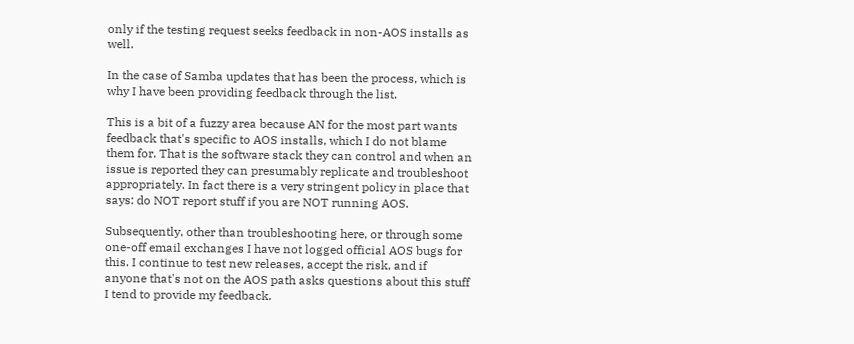only if the testing request seeks feedback in non-AOS installs as well.

In the case of Samba updates that has been the process, which is why I have been providing feedback through the list.

This is a bit of a fuzzy area because AN for the most part wants feedback that's specific to AOS installs, which I do not blame them for. That is the software stack they can control and when an issue is reported they can presumably replicate and troubleshoot appropriately. In fact there is a very stringent policy in place that says: do NOT report stuff if you are NOT running AOS.

Subsequently, other than troubleshooting here, or through some one-off email exchanges I have not logged official AOS bugs for this. I continue to test new releases, accept the risk, and if anyone that's not on the AOS path asks questions about this stuff I tend to provide my feedback.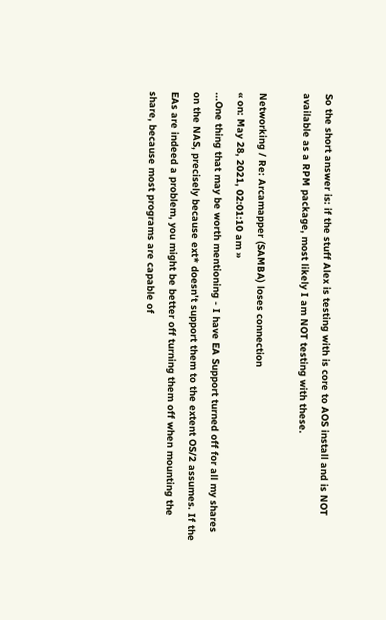So the short answer is: if the stuff Alex is testing with is core to AOS install and is NOT available as a RPM package, most likely I am NOT testing with these.

Networking / Re: Arcamapper (SAMBA) loses connection
« on: May 28, 2021, 02:01:10 am »
...One thing that may be worth mentioning - I have EA Support turned off for all my shares on the NAS, precisely because ext* doesn't support them to the extent OS/2 assumes. If the EAs are indeed a problem, you might be better off turning them off when mounting the share, because most programs are capable of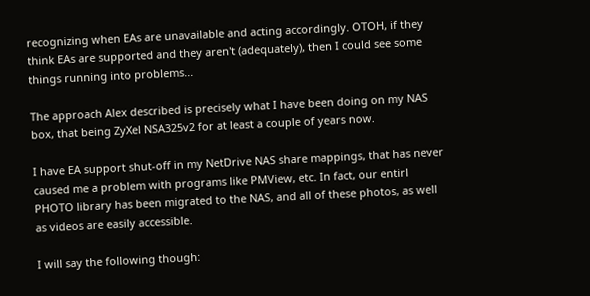recognizing when EAs are unavailable and acting accordingly. OTOH, if they think EAs are supported and they aren't (adequately), then I could see some things running into problems...

The approach Alex described is precisely what I have been doing on my NAS box, that being ZyXel NSA325v2 for at least a couple of years now.

I have EA support shut-off in my NetDrive NAS share mappings, that has never caused me a problem with programs like PMView, etc. In fact, our entirl PHOTO library has been migrated to the NAS, and all of these photos, as well as videos are easily accessible.

I will say the following though: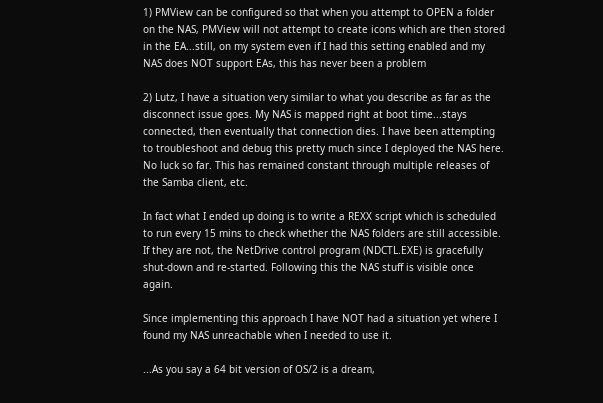1) PMView can be configured so that when you attempt to OPEN a folder on the NAS, PMView will not attempt to create icons which are then stored in the EA...still, on my system even if I had this setting enabled and my NAS does NOT support EAs, this has never been a problem

2) Lutz, I have a situation very similar to what you describe as far as the disconnect issue goes. My NAS is mapped right at boot time...stays connected, then eventually that connection dies. I have been attempting to troubleshoot and debug this pretty much since I deployed the NAS here. No luck so far. This has remained constant through multiple releases of the Samba client, etc.

In fact what I ended up doing is to write a REXX script which is scheduled to run every 15 mins to check whether the NAS folders are still accessible. If they are not, the NetDrive control program (NDCTL.EXE) is gracefully shut-down and re-started. Following this the NAS stuff is visible once again.

Since implementing this approach I have NOT had a situation yet where I found my NAS unreachable when I needed to use it.

...As you say a 64 bit version of OS/2 is a dream,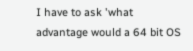I have to ask 'what advantage would a 64 bit OS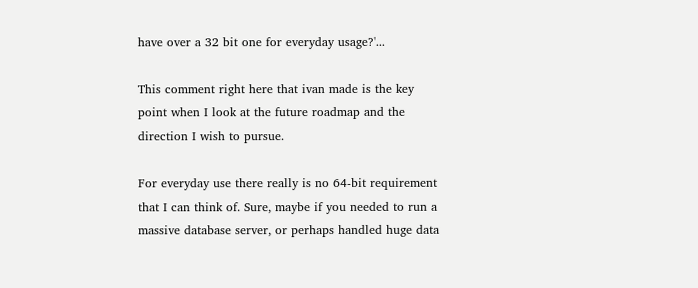have over a 32 bit one for everyday usage?'...

This comment right here that ivan made is the key point when I look at the future roadmap and the direction I wish to pursue.

For everyday use there really is no 64-bit requirement that I can think of. Sure, maybe if you needed to run a massive database server, or perhaps handled huge data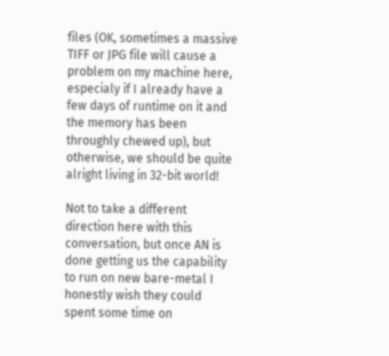files (OK, sometimes a massive TIFF or JPG file will cause a problem on my machine here, especialy if I already have a few days of runtime on it and the memory has been throughly chewed up), but otherwise, we should be quite alright living in 32-bit world!

Not to take a different direction here with this conversation, but once AN is done getting us the capability to run on new bare-metal I honestly wish they could spent some time on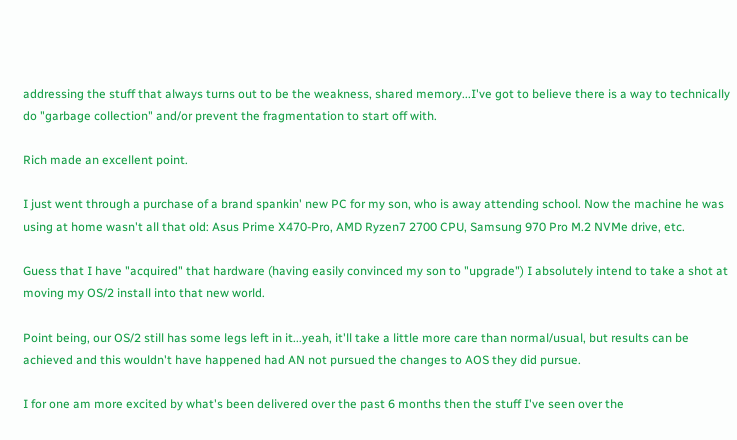addressing the stuff that always turns out to be the weakness, shared memory...I've got to believe there is a way to technically do "garbage collection" and/or prevent the fragmentation to start off with.

Rich made an excellent point.

I just went through a purchase of a brand spankin' new PC for my son, who is away attending school. Now the machine he was using at home wasn't all that old: Asus Prime X470-Pro, AMD Ryzen7 2700 CPU, Samsung 970 Pro M.2 NVMe drive, etc.

Guess that I have "acquired" that hardware (having easily convinced my son to "upgrade") I absolutely intend to take a shot at moving my OS/2 install into that new world.

Point being, our OS/2 still has some legs left in it...yeah, it'll take a little more care than normal/usual, but results can be achieved and this wouldn't have happened had AN not pursued the changes to AOS they did pursue.

I for one am more excited by what's been delivered over the past 6 months then the stuff I've seen over the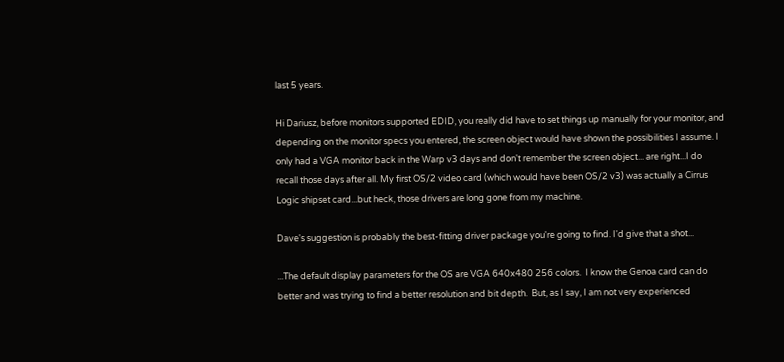last 5 years.

Hi Dariusz, before monitors supported EDID, you really did have to set things up manually for your monitor, and depending on the monitor specs you entered, the screen object would have shown the possibilities I assume. I only had a VGA monitor back in the Warp v3 days and don't remember the screen object... are right...I do recall those days after all. My first OS/2 video card (which would have been OS/2 v3) was actually a Cirrus Logic shipset card...but heck, those drivers are long gone from my machine.

Dave's suggestion is probably the best-fitting driver package you're going to find. I'd give that a shot...

...The default display parameters for the OS are VGA 640x480 256 colors.  I know the Genoa card can do better and was trying to find a better resolution and bit depth.  But, as I say, I am not very experienced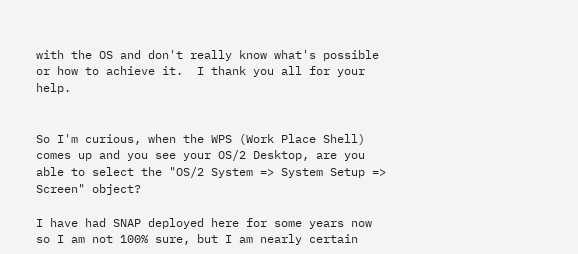with the OS and don't really know what's possible or how to achieve it.  I thank you all for your help.


So I'm curious, when the WPS (Work Place Shell) comes up and you see your OS/2 Desktop, are you able to select the "OS/2 System => System Setup => Screen" object?

I have had SNAP deployed here for some years now so I am not 100% sure, but I am nearly certain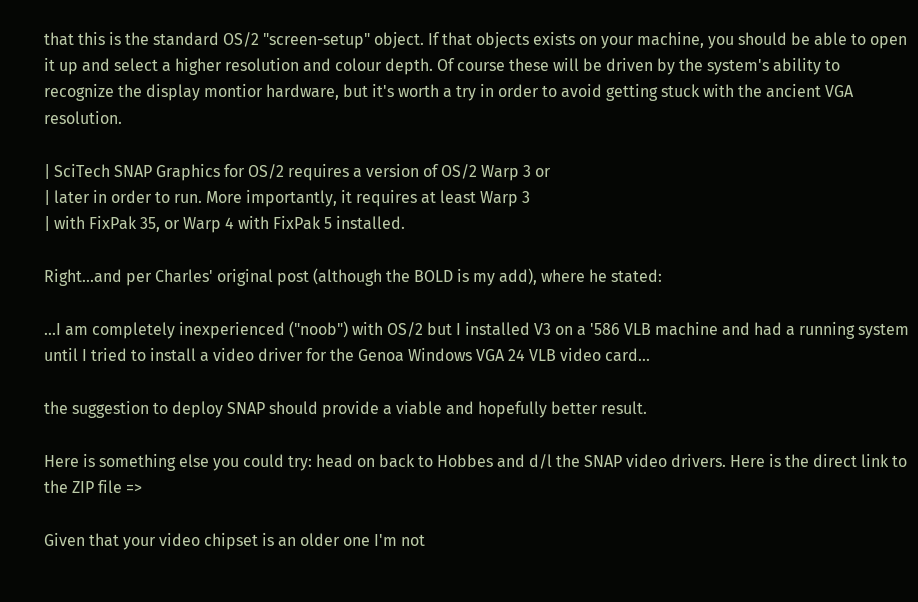that this is the standard OS/2 "screen-setup" object. If that objects exists on your machine, you should be able to open it up and select a higher resolution and colour depth. Of course these will be driven by the system's ability to recognize the display montior hardware, but it's worth a try in order to avoid getting stuck with the ancient VGA resolution.

| SciTech SNAP Graphics for OS/2 requires a version of OS/2 Warp 3 or
| later in order to run. More importantly, it requires at least Warp 3
| with FixPak 35, or Warp 4 with FixPak 5 installed.

Right...and per Charles' original post (although the BOLD is my add), where he stated:

...I am completely inexperienced ("noob") with OS/2 but I installed V3 on a '586 VLB machine and had a running system until I tried to install a video driver for the Genoa Windows VGA 24 VLB video card...

the suggestion to deploy SNAP should provide a viable and hopefully better result.

Here is something else you could try: head on back to Hobbes and d/l the SNAP video drivers. Here is the direct link to the ZIP file =>

Given that your video chipset is an older one I'm not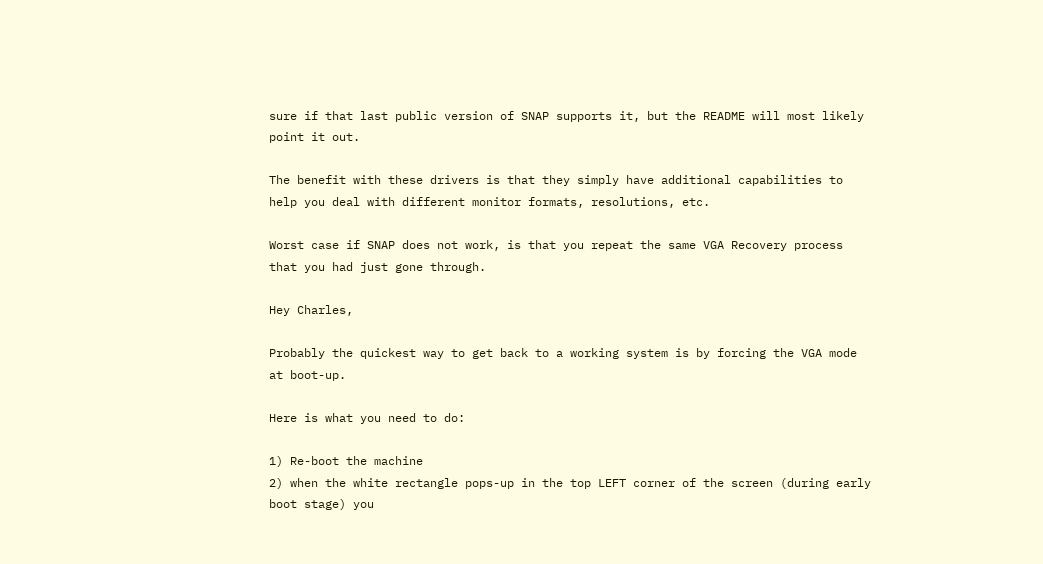sure if that last public version of SNAP supports it, but the README will most likely point it out.

The benefit with these drivers is that they simply have additional capabilities to help you deal with different monitor formats, resolutions, etc.

Worst case if SNAP does not work, is that you repeat the same VGA Recovery process that you had just gone through.

Hey Charles,

Probably the quickest way to get back to a working system is by forcing the VGA mode at boot-up.

Here is what you need to do:

1) Re-boot the machine
2) when the white rectangle pops-up in the top LEFT corner of the screen (during early boot stage) you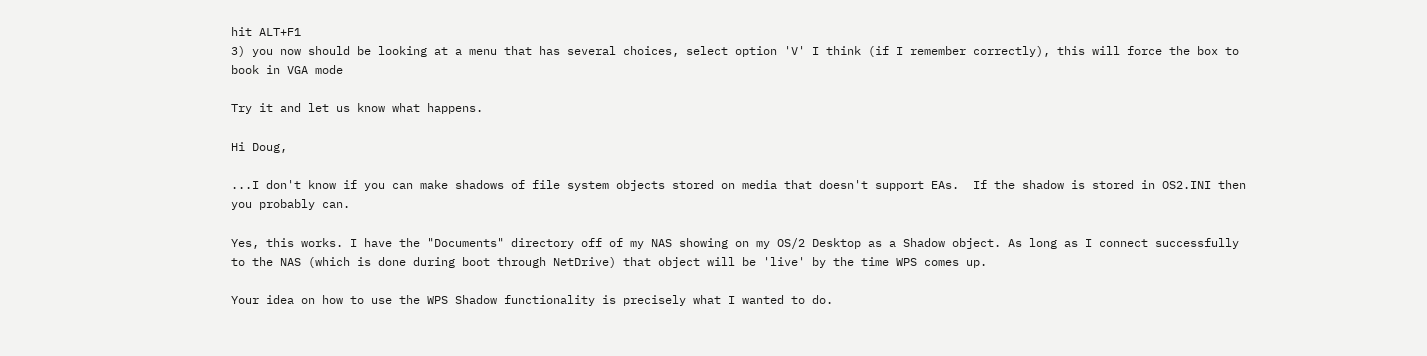hit ALT+F1
3) you now should be looking at a menu that has several choices, select option 'V' I think (if I remember correctly), this will force the box to book in VGA mode

Try it and let us know what happens.

Hi Doug,

...I don't know if you can make shadows of file system objects stored on media that doesn't support EAs.  If the shadow is stored in OS2.INI then you probably can.

Yes, this works. I have the "Documents" directory off of my NAS showing on my OS/2 Desktop as a Shadow object. As long as I connect successfully to the NAS (which is done during boot through NetDrive) that object will be 'live' by the time WPS comes up.

Your idea on how to use the WPS Shadow functionality is precisely what I wanted to do.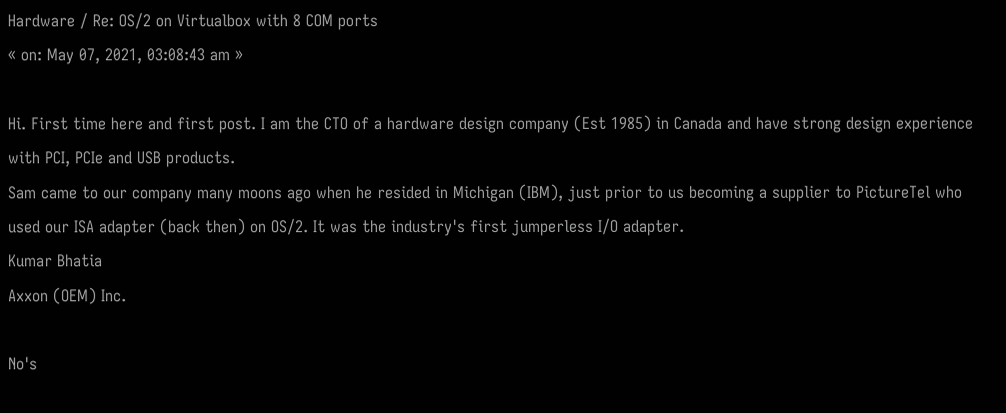Hardware / Re: OS/2 on Virtualbox with 8 COM ports
« on: May 07, 2021, 03:08:43 am »

Hi. First time here and first post. I am the CTO of a hardware design company (Est 1985) in Canada and have strong design experience with PCI, PCIe and USB products.
Sam came to our company many moons ago when he resided in Michigan (IBM), just prior to us becoming a supplier to PictureTel who used our ISA adapter (back then) on OS/2. It was the industry's first jumperless I/O adapter.
Kumar Bhatia
Axxon (OEM) Inc.

No's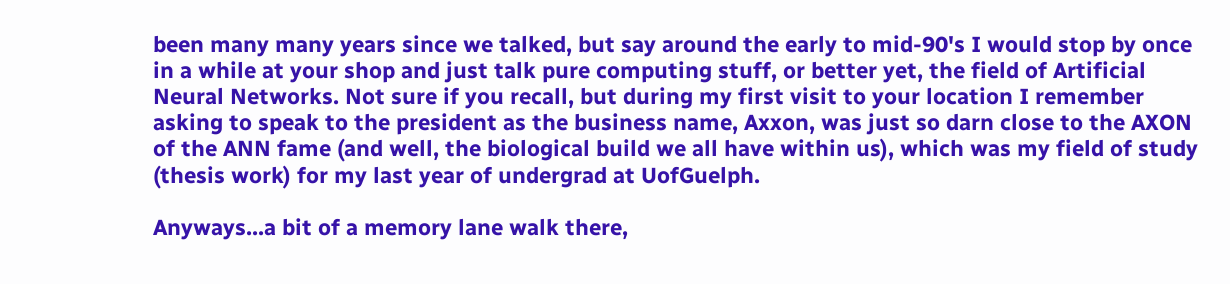been many many years since we talked, but say around the early to mid-90's I would stop by once in a while at your shop and just talk pure computing stuff, or better yet, the field of Artificial Neural Networks. Not sure if you recall, but during my first visit to your location I remember asking to speak to the president as the business name, Axxon, was just so darn close to the AXON of the ANN fame (and well, the biological build we all have within us), which was my field of study (thesis work) for my last year of undergrad at UofGuelph.

Anyways...a bit of a memory lane walk there,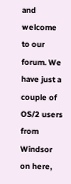and welcome to our forum. We have just a couple of OS/2 users from Windsor on here,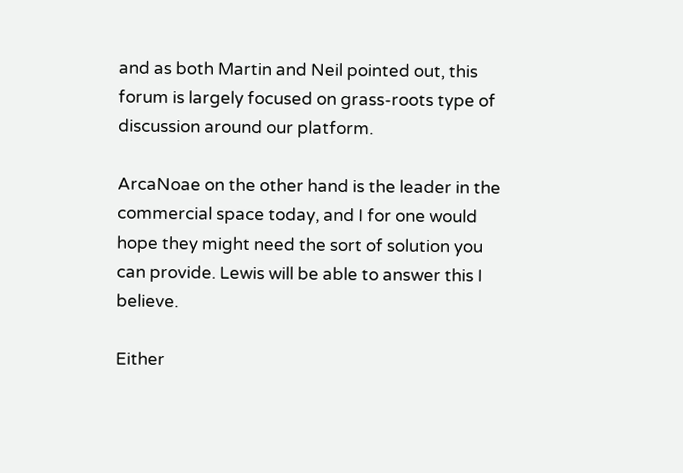and as both Martin and Neil pointed out, this forum is largely focused on grass-roots type of discussion around our platform.

ArcaNoae on the other hand is the leader in the commercial space today, and I for one would hope they might need the sort of solution you can provide. Lewis will be able to answer this I believe.

Either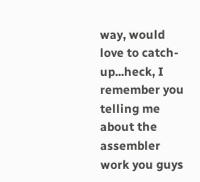way, would love to catch-up...heck, I remember you telling me about the assembler work you guys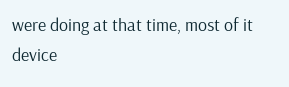were doing at that time, most of it device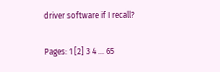driver software if I recall?

Pages: 1 [2] 3 4 ... 65